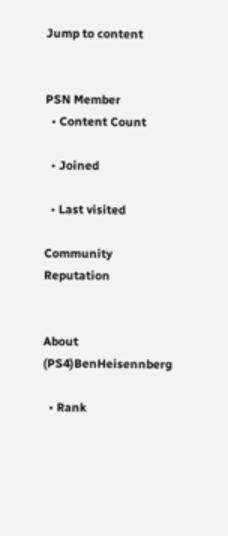Jump to content


PSN Member
  • Content Count

  • Joined

  • Last visited

Community Reputation


About (PS4)BenHeisennberg

  • Rank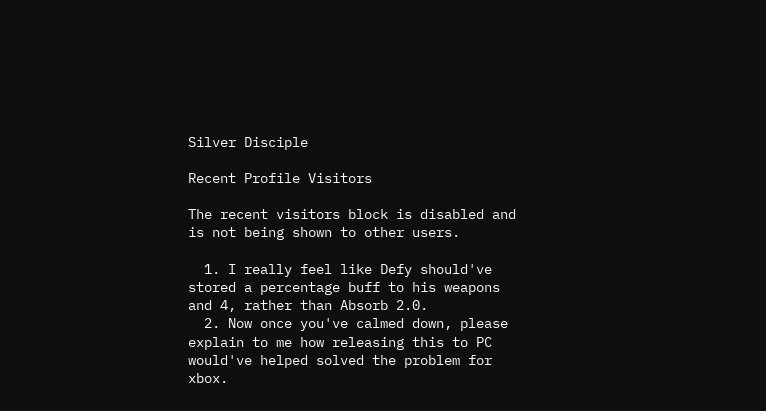Silver Disciple

Recent Profile Visitors

The recent visitors block is disabled and is not being shown to other users.

  1. I really feel like Defy should've stored a percentage buff to his weapons and 4, rather than Absorb 2.0.
  2. Now once you've calmed down, please explain to me how releasing this to PC would've helped solved the problem for xbox.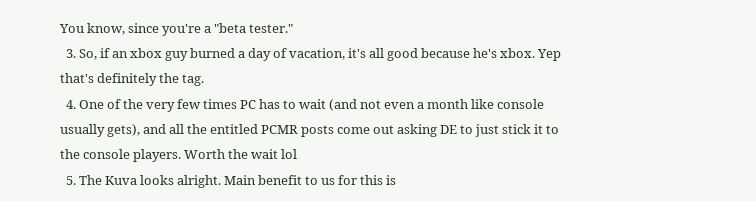You know, since you're a "beta tester."
  3. So, if an xbox guy burned a day of vacation, it's all good because he's xbox. Yep that's definitely the tag.
  4. One of the very few times PC has to wait (and not even a month like console usually gets), and all the entitled PCMR posts come out asking DE to just stick it to the console players. Worth the wait lol
  5. The Kuva looks alright. Main benefit to us for this is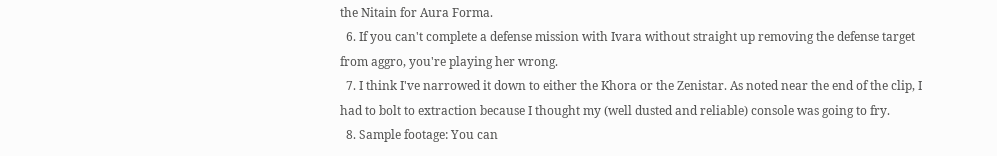the Nitain for Aura Forma.
  6. If you can't complete a defense mission with Ivara without straight up removing the defense target from aggro, you're playing her wrong.
  7. I think I've narrowed it down to either the Khora or the Zenistar. As noted near the end of the clip, I had to bolt to extraction because I thought my (well dusted and reliable) console was going to fry.
  8. Sample footage: You can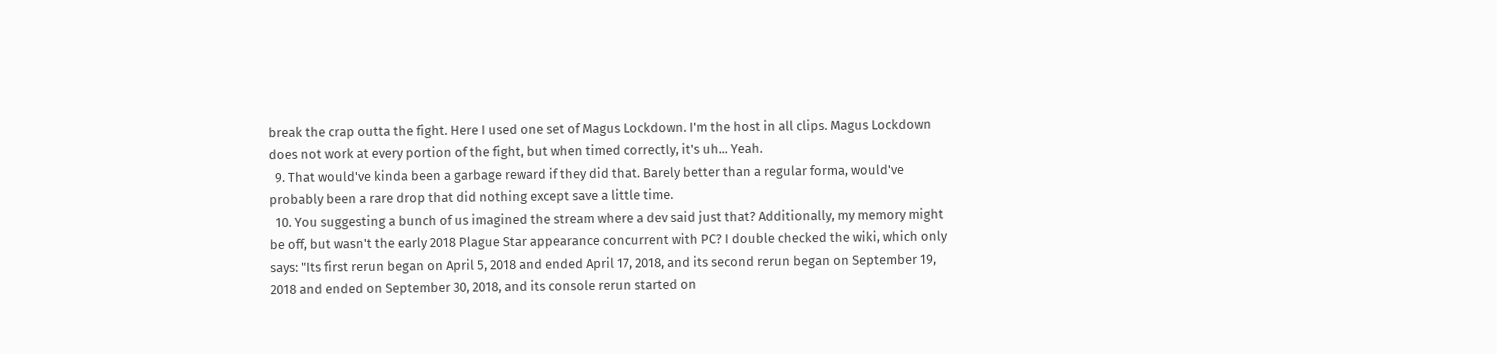break the crap outta the fight. Here I used one set of Magus Lockdown. I'm the host in all clips. Magus Lockdown does not work at every portion of the fight, but when timed correctly, it's uh... Yeah.
  9. That would've kinda been a garbage reward if they did that. Barely better than a regular forma, would've probably been a rare drop that did nothing except save a little time.
  10. You suggesting a bunch of us imagined the stream where a dev said just that? Additionally, my memory might be off, but wasn't the early 2018 Plague Star appearance concurrent with PC? I double checked the wiki, which only says: "Its first rerun began on April 5, 2018 and ended April 17, 2018, and its second rerun began on September 19, 2018 and ended on September 30, 2018, and its console rerun started on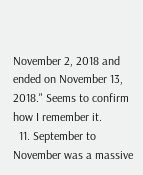November 2, 2018 and ended on November 13, 2018." Seems to confirm how I remember it.
  11. September to November was a massive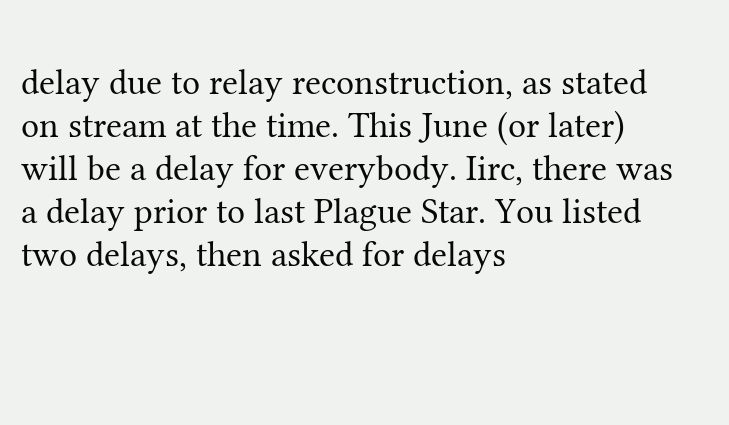delay due to relay reconstruction, as stated on stream at the time. This June (or later) will be a delay for everybody. Iirc, there was a delay prior to last Plague Star. You listed two delays, then asked for delays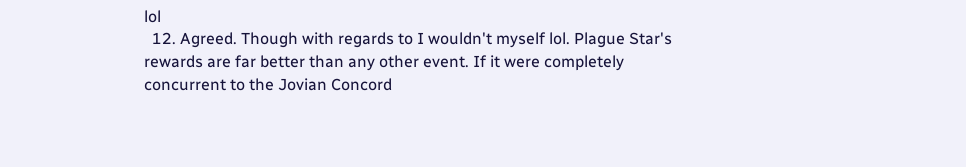lol
  12. Agreed. Though with regards to I wouldn't myself lol. Plague Star's rewards are far better than any other event. If it were completely concurrent to the Jovian Concord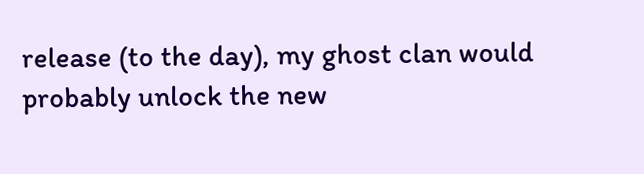release (to the day), my ghost clan would probably unlock the new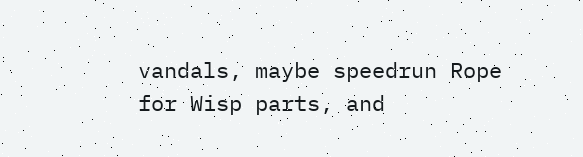vandals, maybe speedrun Rope for Wisp parts, and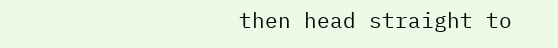then head straight to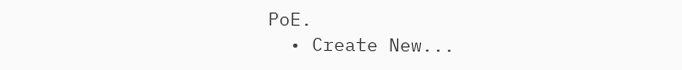PoE.
  • Create New...